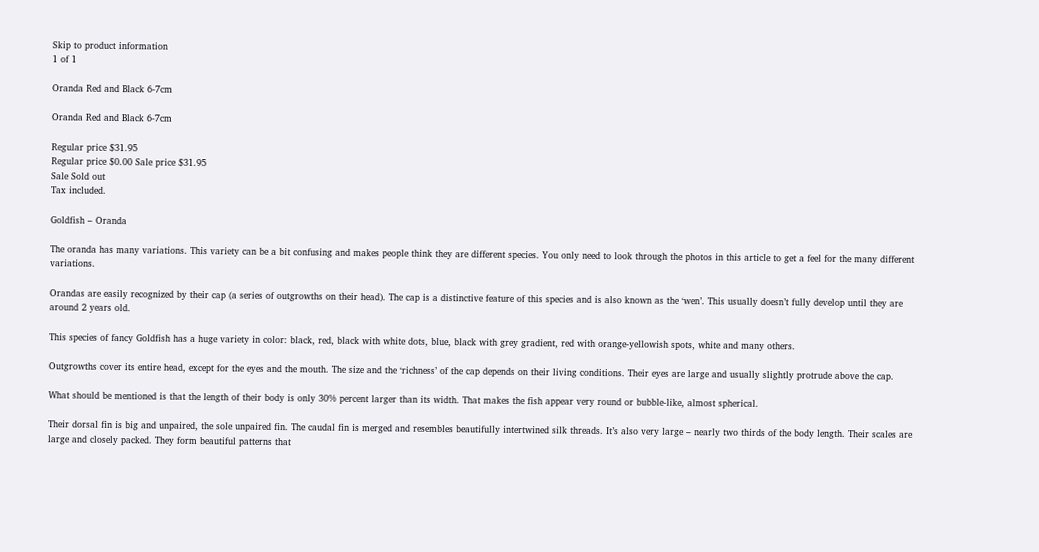Skip to product information
1 of 1

Oranda Red and Black 6-7cm

Oranda Red and Black 6-7cm

Regular price $31.95
Regular price $0.00 Sale price $31.95
Sale Sold out
Tax included.

Goldfish – Oranda

The oranda has many variations. This variety can be a bit confusing and makes people think they are different species. You only need to look through the photos in this article to get a feel for the many different variations.

Orandas are easily recognized by their cap (a series of outgrowths on their head). The cap is a distinctive feature of this species and is also known as the ‘wen’. This usually doesn’t fully develop until they are around 2 years old.

This species of fancy Goldfish has a huge variety in color: black, red, black with white dots, blue, black with grey gradient, red with orange-yellowish spots, white and many others.

Outgrowths cover its entire head, except for the eyes and the mouth. The size and the ‘richness’ of the cap depends on their living conditions. Their eyes are large and usually slightly protrude above the cap.

What should be mentioned is that the length of their body is only 30% percent larger than its width. That makes the fish appear very round or bubble-like, almost spherical.

Their dorsal fin is big and unpaired, the sole unpaired fin. The caudal fin is merged and resembles beautifully intertwined silk threads. It’s also very large – nearly two thirds of the body length. Their scales are large and closely packed. They form beautiful patterns that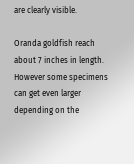are clearly visible.

Oranda goldfish reach about 7 inches in length. However some specimens can get even larger depending on the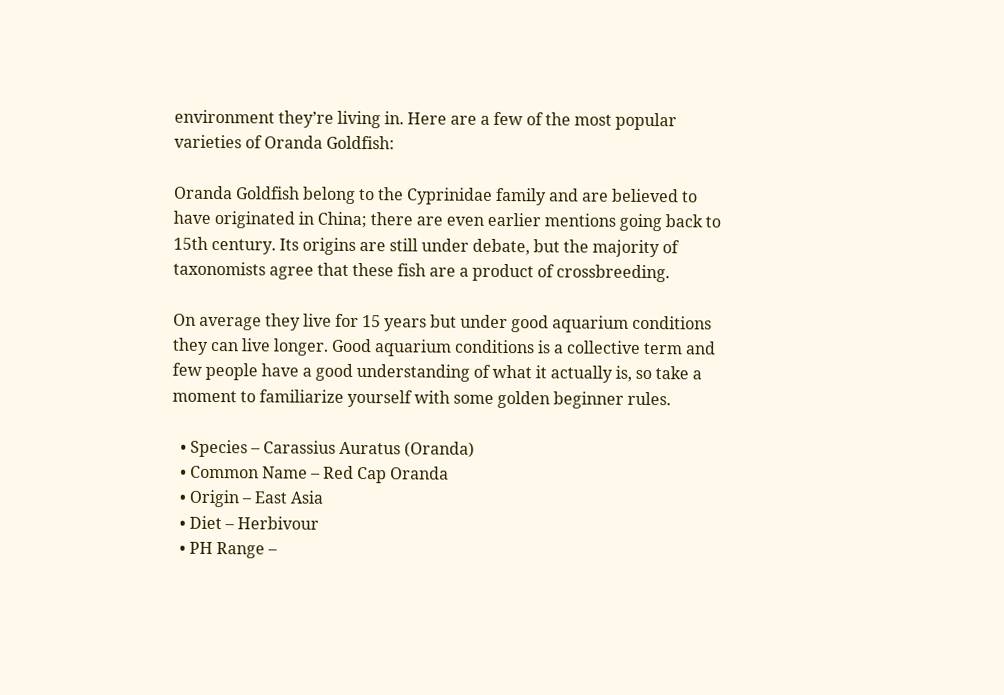environment they’re living in. Here are a few of the most popular varieties of Oranda Goldfish:

Oranda Goldfish belong to the Cyprinidae family and are believed to have originated in China; there are even earlier mentions going back to 15th century. Its origins are still under debate, but the majority of taxonomists agree that these fish are a product of crossbreeding.

On average they live for 15 years but under good aquarium conditions they can live longer. Good aquarium conditions is a collective term and few people have a good understanding of what it actually is, so take a moment to familiarize yourself with some golden beginner rules.

  • Species – Carassius Auratus (Oranda)
  • Common Name – Red Cap Oranda
  • Origin – East Asia
  • Diet – Herbivour
  • PH Range –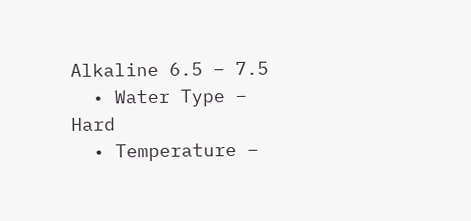Alkaline 6.5 – 7.5
  • Water Type – Hard
  • Temperature –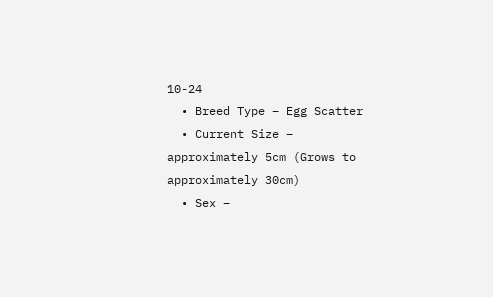10-24
  • Breed Type – Egg Scatter
  • Current Size – approximately 5cm (Grows to approximately 30cm)
  • Sex –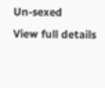Un-sexed
View full details